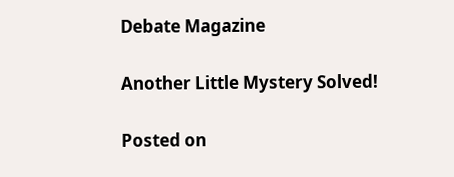Debate Magazine

Another Little Mystery Solved!

Posted on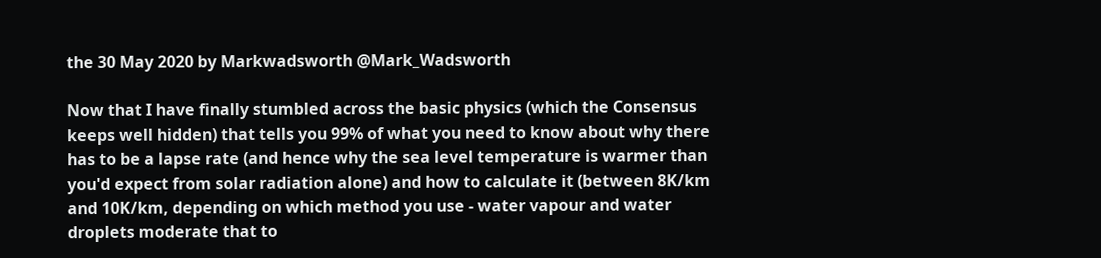the 30 May 2020 by Markwadsworth @Mark_Wadsworth

Now that I have finally stumbled across the basic physics (which the Consensus keeps well hidden) that tells you 99% of what you need to know about why there has to be a lapse rate (and hence why the sea level temperature is warmer than you'd expect from solar radiation alone) and how to calculate it (between 8K/km and 10K/km, depending on which method you use - water vapour and water droplets moderate that to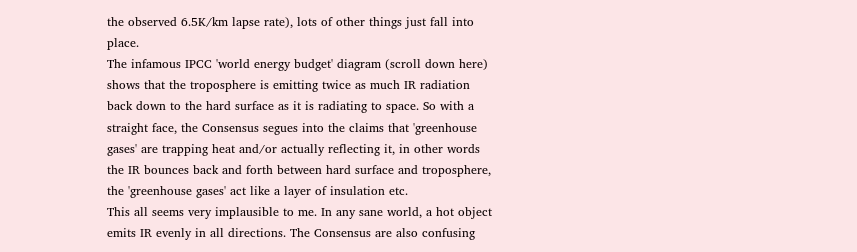the observed 6.5K/km lapse rate), lots of other things just fall into place.
The infamous IPCC 'world energy budget' diagram (scroll down here) shows that the troposphere is emitting twice as much IR radiation back down to the hard surface as it is radiating to space. So with a straight face, the Consensus segues into the claims that 'greenhouse gases' are trapping heat and/or actually reflecting it, in other words the IR bounces back and forth between hard surface and troposphere, the 'greenhouse gases' act like a layer of insulation etc.
This all seems very implausible to me. In any sane world, a hot object emits IR evenly in all directions. The Consensus are also confusing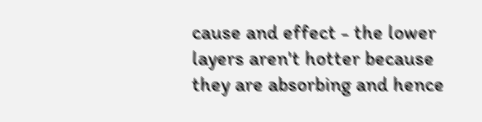cause and effect - the lower layers aren't hotter because they are absorbing and hence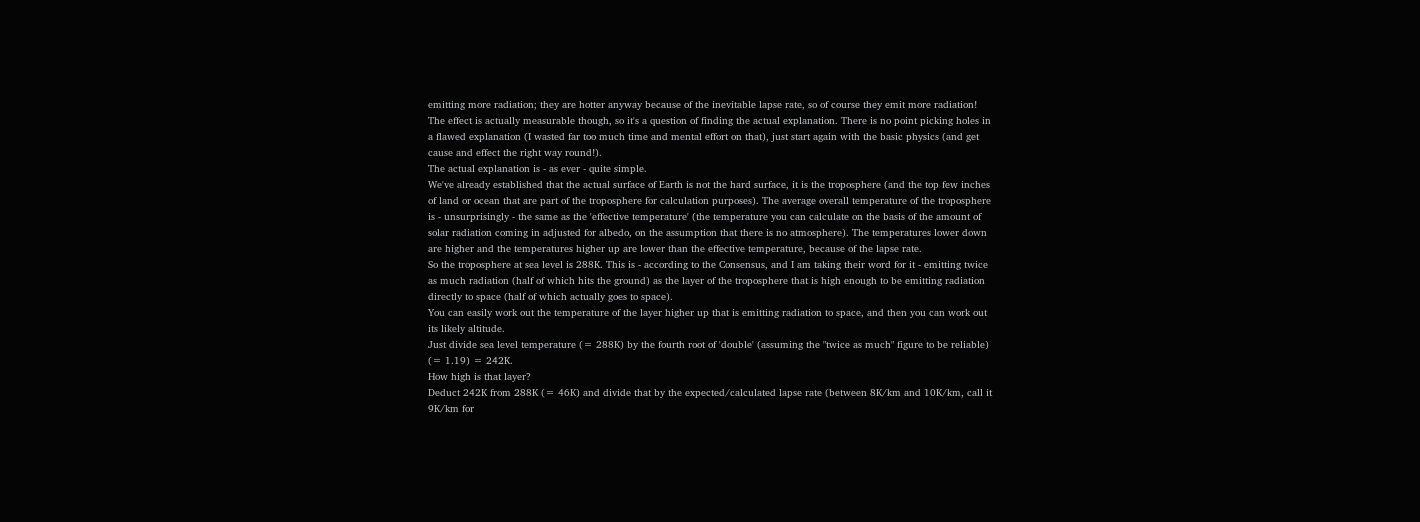emitting more radiation; they are hotter anyway because of the inevitable lapse rate, so of course they emit more radiation!
The effect is actually measurable though, so it's a question of finding the actual explanation. There is no point picking holes in a flawed explanation (I wasted far too much time and mental effort on that), just start again with the basic physics (and get cause and effect the right way round!).
The actual explanation is - as ever - quite simple.
We've already established that the actual surface of Earth is not the hard surface, it is the troposphere (and the top few inches of land or ocean that are part of the troposphere for calculation purposes). The average overall temperature of the troposphere is - unsurprisingly - the same as the 'effective temperature' (the temperature you can calculate on the basis of the amount of solar radiation coming in adjusted for albedo, on the assumption that there is no atmosphere). The temperatures lower down are higher and the temperatures higher up are lower than the effective temperature, because of the lapse rate.
So the troposphere at sea level is 288K. This is - according to the Consensus, and I am taking their word for it - emitting twice as much radiation (half of which hits the ground) as the layer of the troposphere that is high enough to be emitting radiation directly to space (half of which actually goes to space).
You can easily work out the temperature of the layer higher up that is emitting radiation to space, and then you can work out its likely altitude.
Just divide sea level temperature (= 288K) by the fourth root of 'double' (assuming the "twice as much" figure to be reliable) (= 1.19) = 242K.
How high is that layer?
Deduct 242K from 288K (= 46K) and divide that by the expected/calculated lapse rate (between 8K/km and 10K/km, call it 9K/km for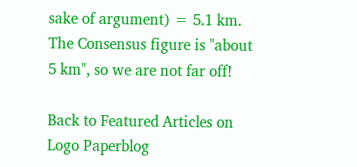sake of argument) = 5.1 km.
The Consensus figure is "about 5 km", so we are not far off!

Back to Featured Articles on Logo Paperblog